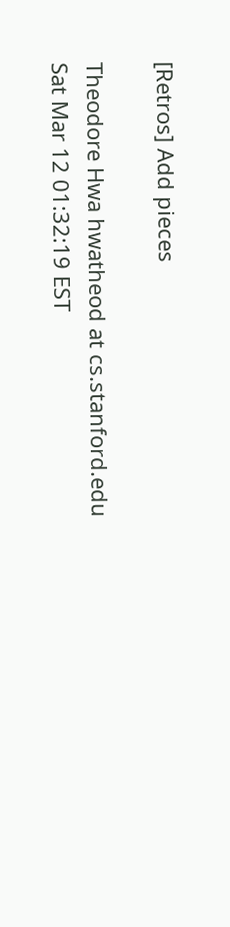[Retros] Add pieces

Theodore Hwa hwatheod at cs.stanford.edu
Sat Mar 12 01:32:19 EST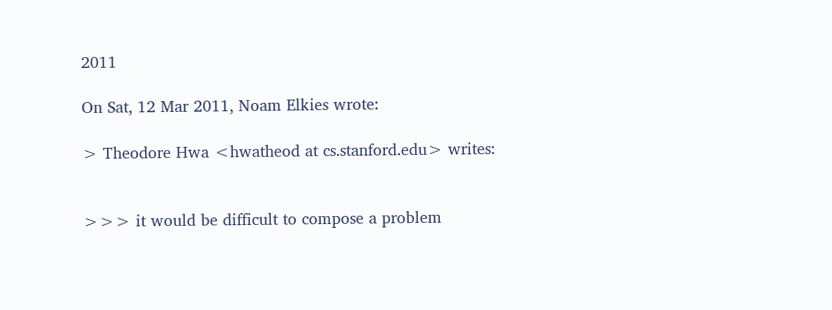2011

On Sat, 12 Mar 2011, Noam Elkies wrote:

> Theodore Hwa <hwatheod at cs.stanford.edu> writes:


>>> it would be difficult to compose a problem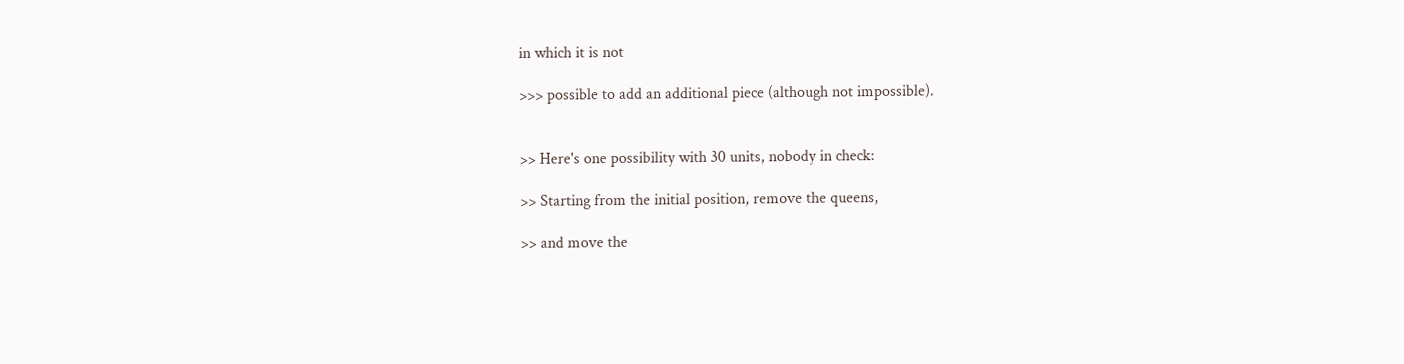in which it is not

>>> possible to add an additional piece (although not impossible).


>> Here's one possibility with 30 units, nobody in check:

>> Starting from the initial position, remove the queens,

>> and move the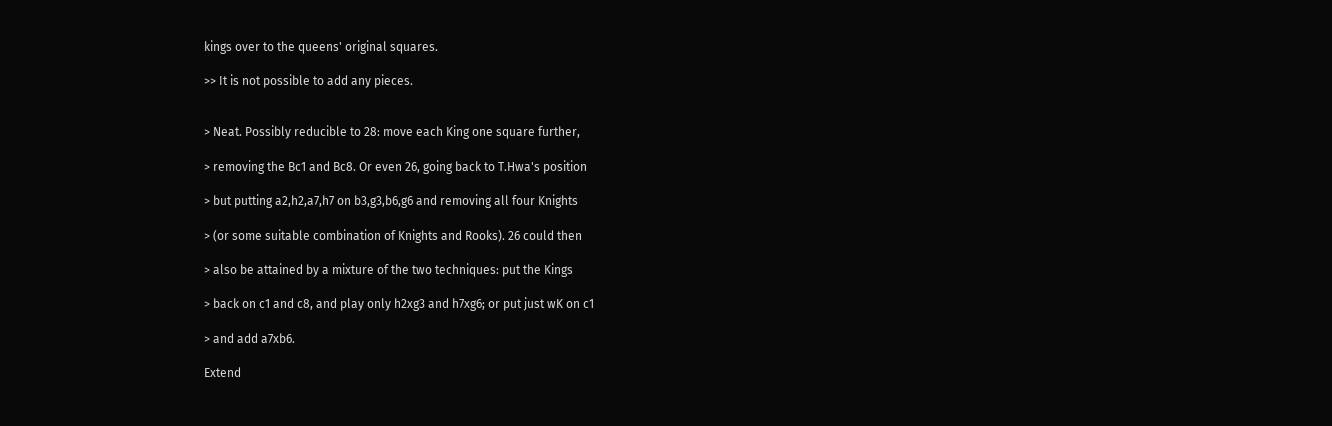kings over to the queens' original squares.

>> It is not possible to add any pieces.


> Neat. Possibly reducible to 28: move each King one square further,

> removing the Bc1 and Bc8. Or even 26, going back to T.Hwa's position

> but putting a2,h2,a7,h7 on b3,g3,b6,g6 and removing all four Knights

> (or some suitable combination of Knights and Rooks). 26 could then

> also be attained by a mixture of the two techniques: put the Kings

> back on c1 and c8, and play only h2xg3 and h7xg6; or put just wK on c1

> and add a7xb6.

Extend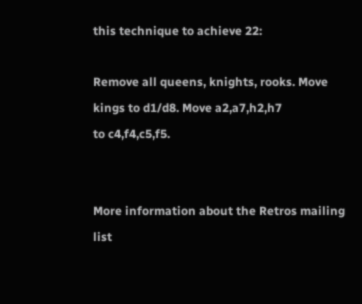this technique to achieve 22:

Remove all queens, knights, rooks. Move kings to d1/d8. Move a2,a7,h2,h7
to c4,f4,c5,f5.


More information about the Retros mailing list